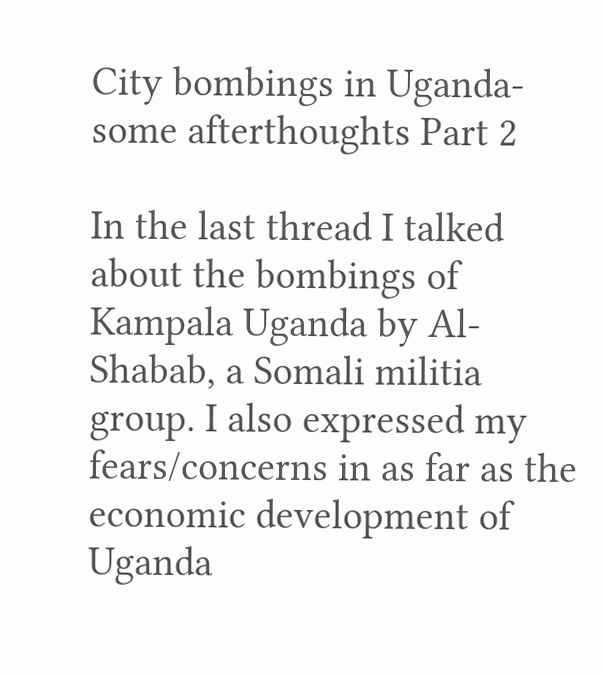City bombings in Uganda- some afterthoughts Part 2

In the last thread I talked about the bombings of Kampala Uganda by Al-Shabab, a Somali militia group. I also expressed my fears/concerns in as far as the economic development of Uganda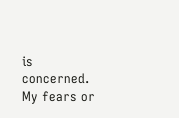is concerned. My fears or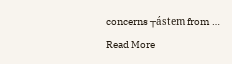concerns ┬ástem from … Read More